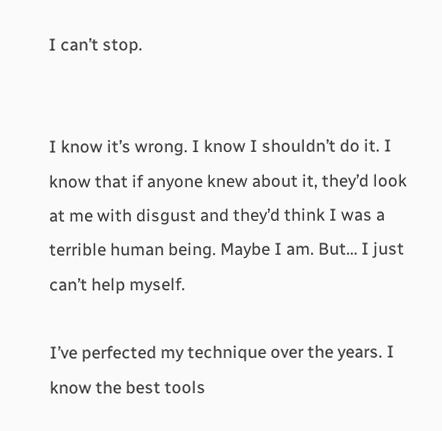I can’t stop.


I know it’s wrong. I know I shouldn’t do it. I know that if anyone knew about it, they’d look at me with disgust and they’d think I was a terrible human being. Maybe I am. But… I just can’t help myself.

I’ve perfected my technique over the years. I know the best tools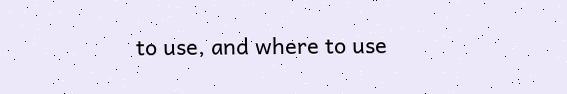to use, and where to use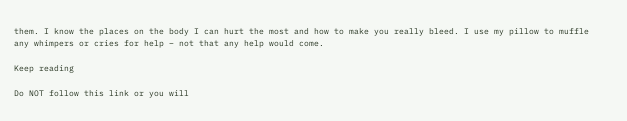them. I know the places on the body I can hurt the most and how to make you really bleed. I use my pillow to muffle any whimpers or cries for help – not that any help would come.

Keep reading

Do NOT follow this link or you will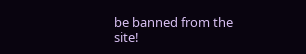be banned from the site!